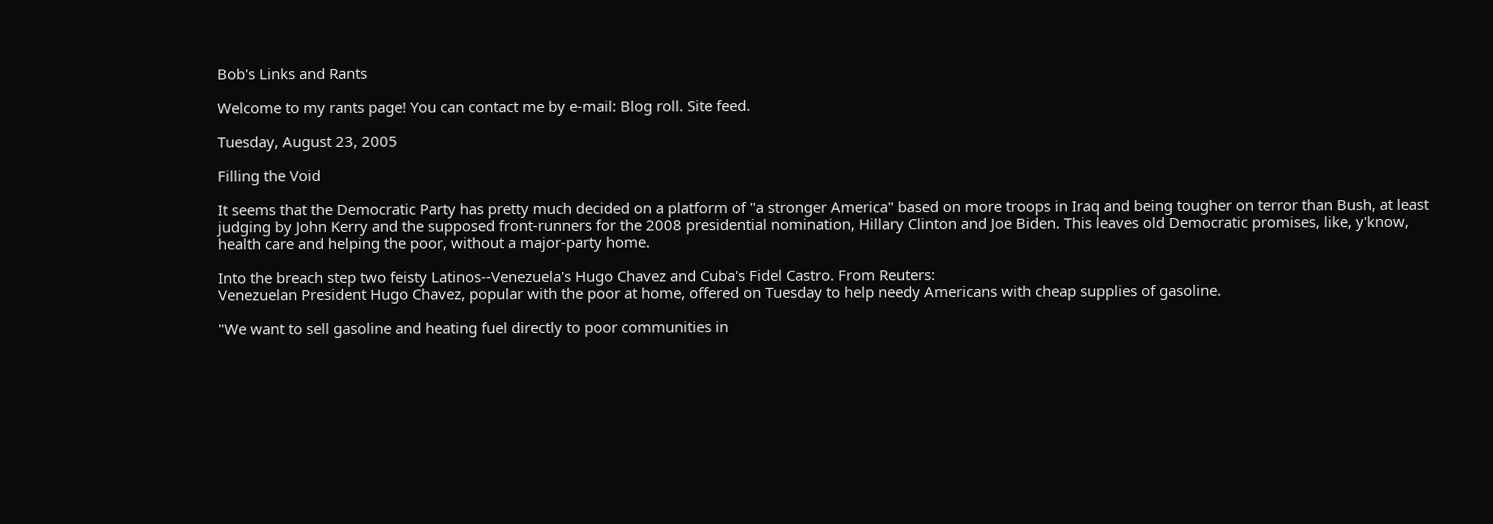Bob's Links and Rants

Welcome to my rants page! You can contact me by e-mail: Blog roll. Site feed.

Tuesday, August 23, 2005

Filling the Void

It seems that the Democratic Party has pretty much decided on a platform of "a stronger America" based on more troops in Iraq and being tougher on terror than Bush, at least judging by John Kerry and the supposed front-runners for the 2008 presidential nomination, Hillary Clinton and Joe Biden. This leaves old Democratic promises, like, y'know, health care and helping the poor, without a major-party home.

Into the breach step two feisty Latinos--Venezuela's Hugo Chavez and Cuba's Fidel Castro. From Reuters:
Venezuelan President Hugo Chavez, popular with the poor at home, offered on Tuesday to help needy Americans with cheap supplies of gasoline.

"We want to sell gasoline and heating fuel directly to poor communities in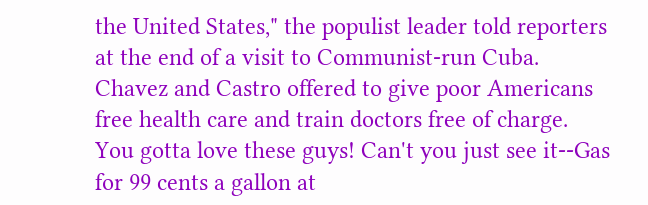the United States," the populist leader told reporters at the end of a visit to Communist-run Cuba.
Chavez and Castro offered to give poor Americans free health care and train doctors free of charge.
You gotta love these guys! Can't you just see it--Gas for 99 cents a gallon at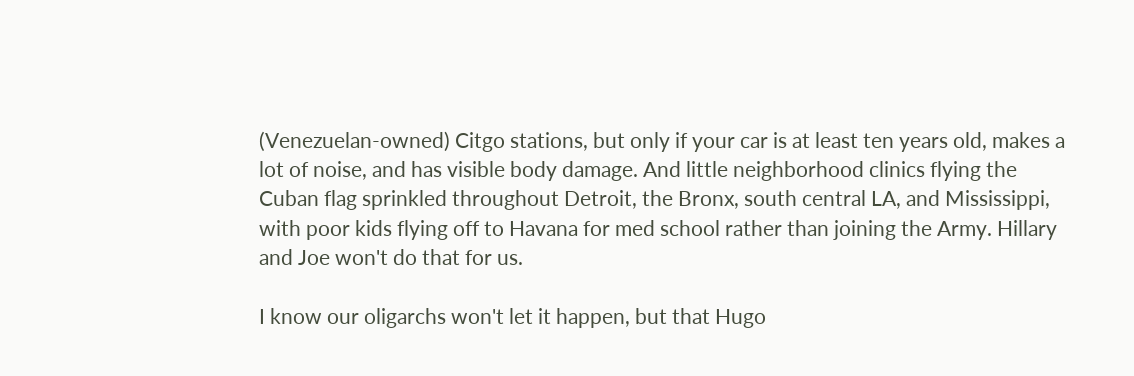(Venezuelan-owned) Citgo stations, but only if your car is at least ten years old, makes a lot of noise, and has visible body damage. And little neighborhood clinics flying the Cuban flag sprinkled throughout Detroit, the Bronx, south central LA, and Mississippi, with poor kids flying off to Havana for med school rather than joining the Army. Hillary and Joe won't do that for us.

I know our oligarchs won't let it happen, but that Hugo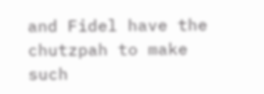and Fidel have the chutzpah to make such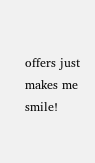offers just makes me smile!